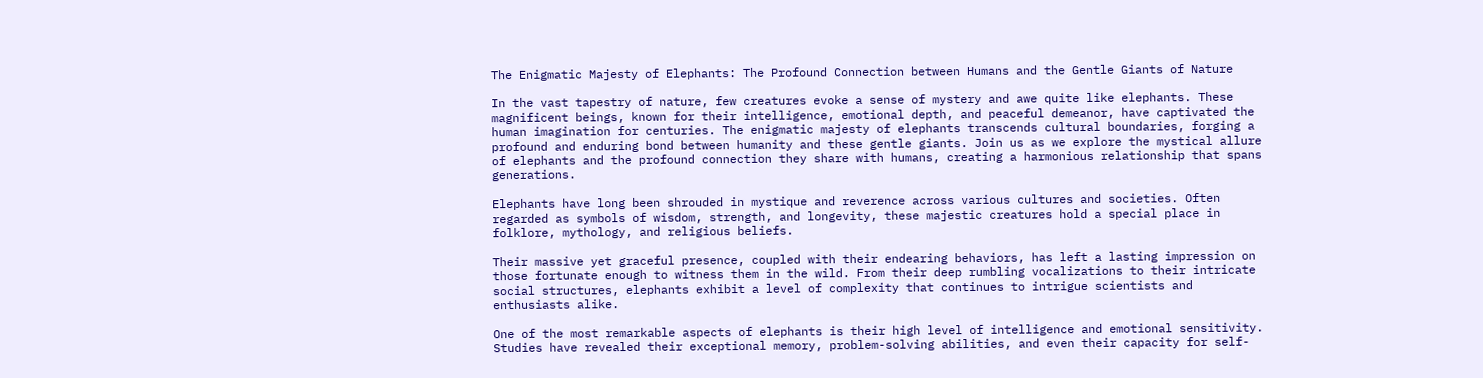The Enigmatic Majesty of Elephants: The Profound Connection between Humans and the Gentle Giants of Nature

In the vast tapestry of nature, few creatures evoke a sense of mystery and awe quite like elephants. These magnificent beings, known for their intelligence, emotional depth, and peaceful demeanor, have captivated the human imagination for centuries. The enigmatic majesty of elephants transcends cultural boundaries, forging a profound and enduring bond between humanity and these gentle giants. Join us as we explore the mystical allure of elephants and the profound connection they share with humans, creating a harmonious relationship that spans generations.

Elephants have long been shrouded in mystique and reverence across various cultures and societies. Often regarded as symbols of wisdom, strength, and longevity, these majestic creatures hold a special place in folklore, mythology, and religious beliefs.

Their massive yet graceful presence, coupled with their endearing behaviors, has left a lasting impression on those fortunate enough to witness them in the wild. From their deep rumbling vocalizations to their intricate social structures, elephants exhibit a level of complexity that continues to intrigue scientists and enthusiasts alike.

One of the most remarkable aspects of elephants is their high level of intelligence and emotional sensitivity. Studies have revealed their exceptional memory, problem-solving abilities, and even their capacity for self-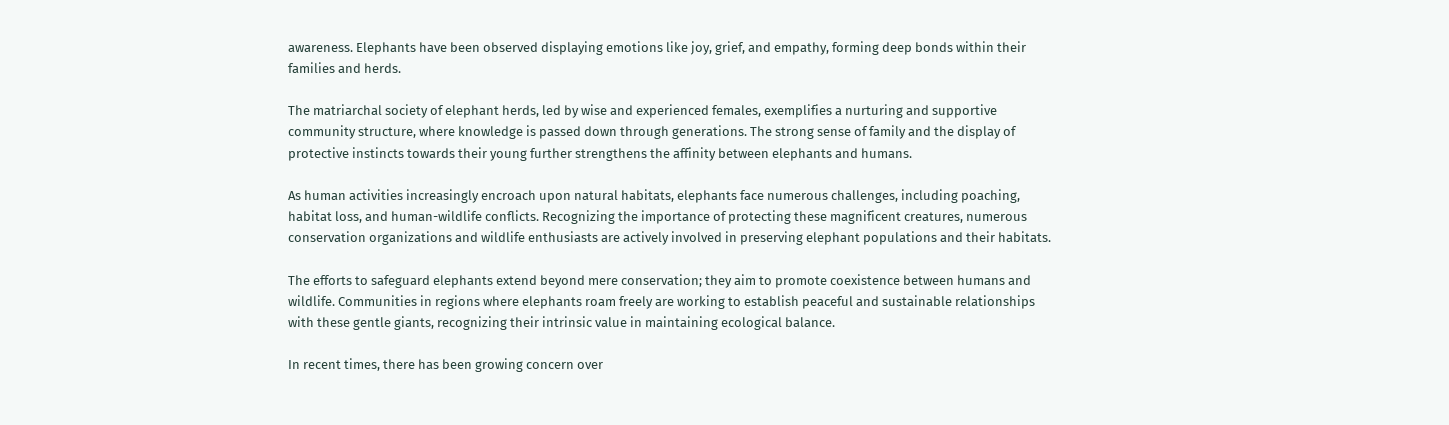awareness. Elephants have been observed displaying emotions like joy, grief, and empathy, forming deep bonds within their families and herds.

The matriarchal society of elephant herds, led by wise and experienced females, exemplifies a nurturing and supportive community structure, where knowledge is passed down through generations. The strong sense of family and the display of protective instincts towards their young further strengthens the affinity between elephants and humans.

As human activities increasingly encroach upon natural habitats, elephants face numerous challenges, including poaching, habitat loss, and human-wildlife conflicts. Recognizing the importance of protecting these magnificent creatures, numerous conservation organizations and wildlife enthusiasts are actively involved in preserving elephant populations and their habitats.

The efforts to safeguard elephants extend beyond mere conservation; they aim to promote coexistence between humans and wildlife. Communities in regions where elephants roam freely are working to establish peaceful and sustainable relationships with these gentle giants, recognizing their intrinsic value in maintaining ecological balance.

In recent times, there has been growing concern over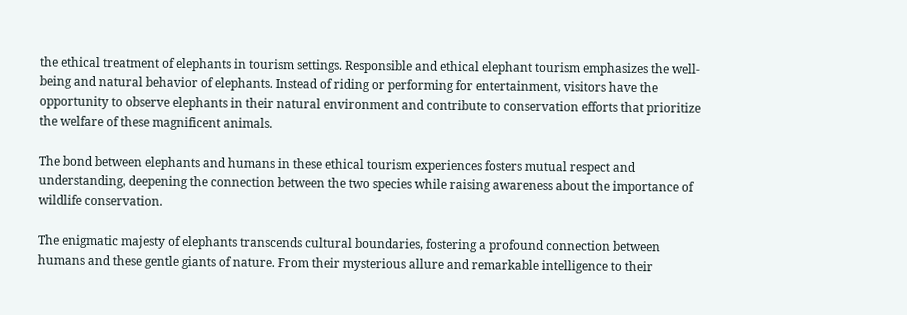the ethical treatment of elephants in tourism settings. Responsible and ethical elephant tourism emphasizes the well-being and natural behavior of elephants. Instead of riding or performing for entertainment, visitors have the opportunity to observe elephants in their natural environment and contribute to conservation efforts that prioritize the welfare of these magnificent animals.

The bond between elephants and humans in these ethical tourism experiences fosters mutual respect and understanding, deepening the connection between the two species while raising awareness about the importance of wildlife conservation.

The enigmatic majesty of elephants transcends cultural boundaries, fostering a profound connection between humans and these gentle giants of nature. From their mysterious allure and remarkable intelligence to their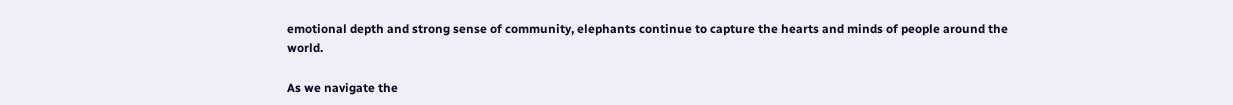emotional depth and strong sense of community, elephants continue to capture the hearts and minds of people around the world.

As we navigate the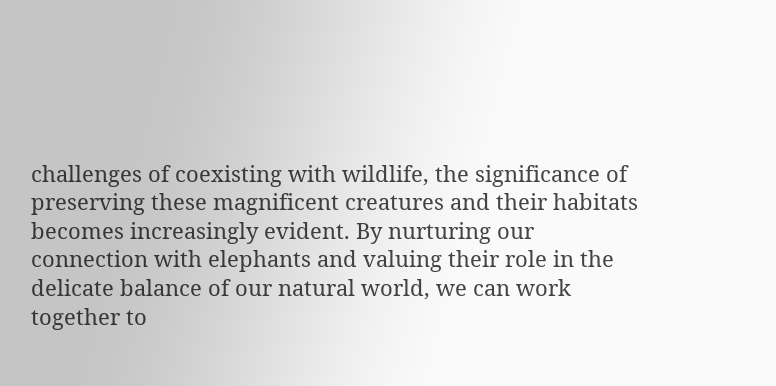challenges of coexisting with wildlife, the significance of preserving these magnificent creatures and their habitats becomes increasingly evident. By nurturing our connection with elephants and valuing their role in the delicate balance of our natural world, we can work together to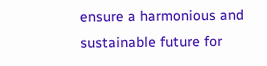ensure a harmonious and sustainable future for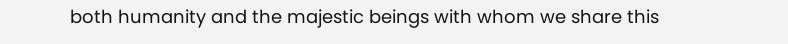both humanity and the majestic beings with whom we share this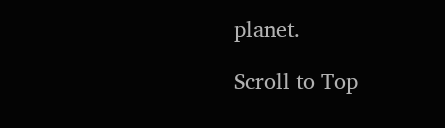planet.

Scroll to Top